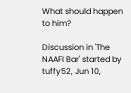What should happen to him?

Discussion in 'The NAAFI Bar' started by tuffy52, Jun 10,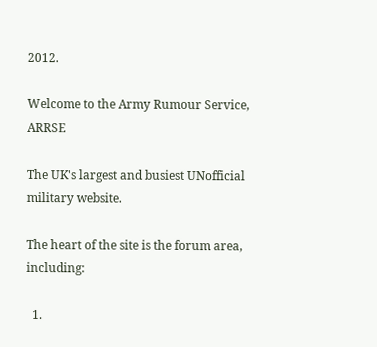2012.

Welcome to the Army Rumour Service, ARRSE

The UK's largest and busiest UNofficial military website.

The heart of the site is the forum area, including:

  1.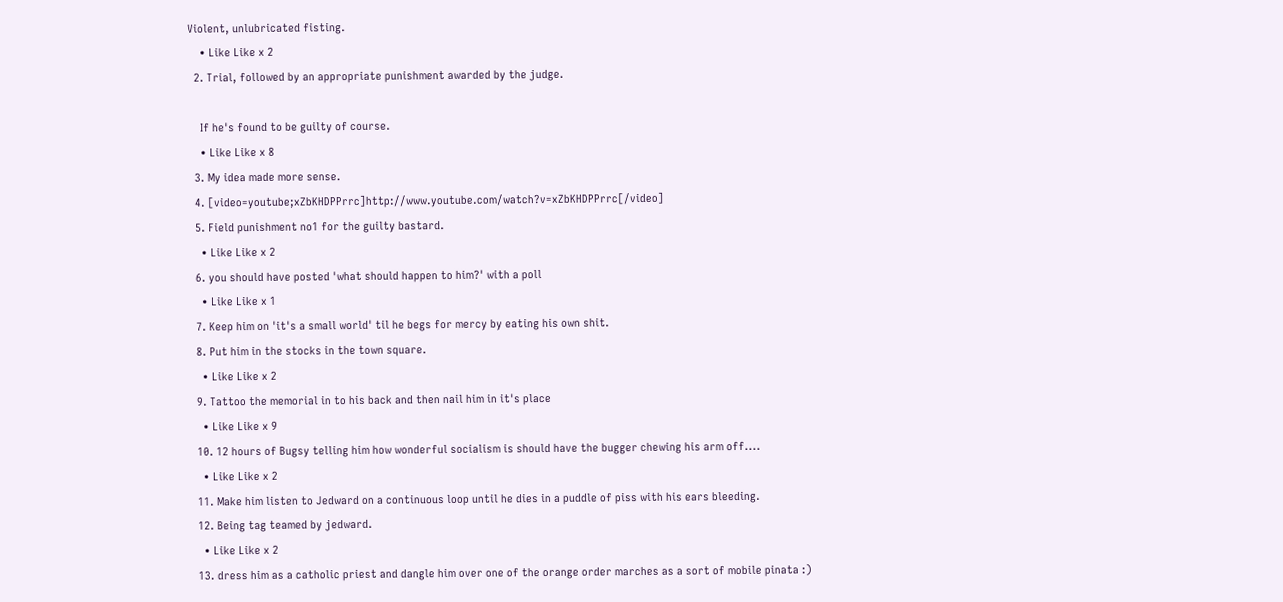Violent, unlubricated fisting.
    • Like Like x 2
  2. Trial, followed by an appropriate punishment awarded by the judge.

    If he's found to be guilty of course.
    • Like Like x 8
  3. My idea made more sense.
  4. [video=youtube;xZbKHDPPrrc]http://www.youtube.com/watch?v=xZbKHDPPrrc[/video]
  5. Field punishment no1 for the guilty bastard.
    • Like Like x 2
  6. you should have posted 'what should happen to him?' with a poll
    • Like Like x 1
  7. Keep him on 'it's a small world' til he begs for mercy by eating his own shit.
  8. Put him in the stocks in the town square.
    • Like Like x 2
  9. Tattoo the memorial in to his back and then nail him in it's place
    • Like Like x 9
  10. 12 hours of Bugsy telling him how wonderful socialism is should have the bugger chewing his arm off....
    • Like Like x 2
  11. Make him listen to Jedward on a continuous loop until he dies in a puddle of piss with his ears bleeding.
  12. Being tag teamed by jedward.
    • Like Like x 2
  13. dress him as a catholic priest and dangle him over one of the orange order marches as a sort of mobile pinata :)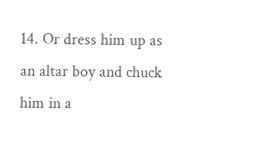14. Or dress him up as an altar boy and chuck him in a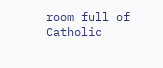room full of Catholic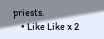priests.
    • Like Like x 2